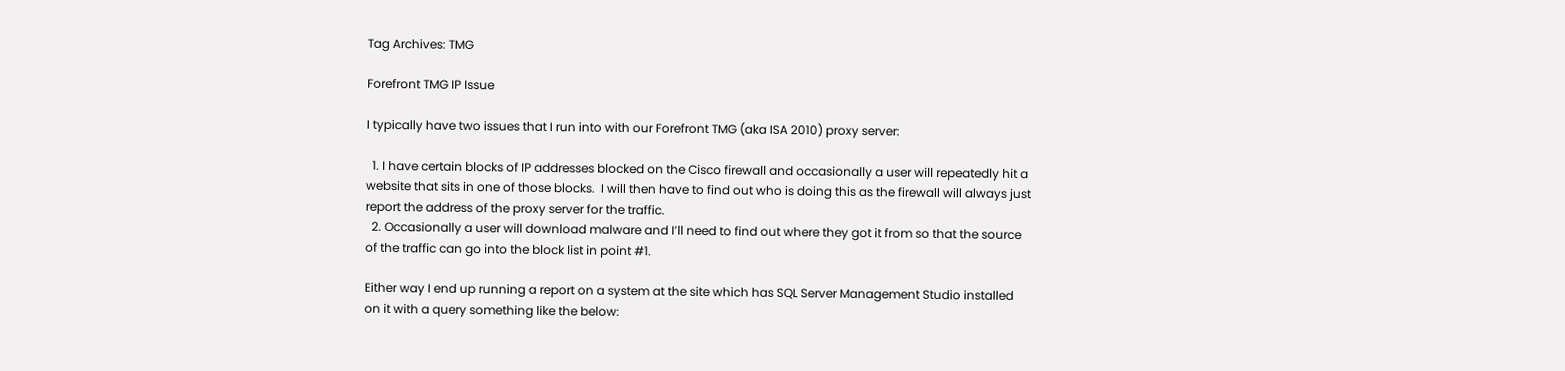Tag Archives: TMG

Forefront TMG IP Issue

I typically have two issues that I run into with our Forefront TMG (aka ISA 2010) proxy server:

  1. I have certain blocks of IP addresses blocked on the Cisco firewall and occasionally a user will repeatedly hit a website that sits in one of those blocks.  I will then have to find out who is doing this as the firewall will always just report the address of the proxy server for the traffic.
  2. Occasionally a user will download malware and I’ll need to find out where they got it from so that the source of the traffic can go into the block list in point #1.

Either way I end up running a report on a system at the site which has SQL Server Management Studio installed on it with a query something like the below: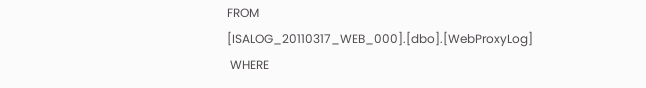FROM [ISALOG_20110317_WEB_000].[dbo].[WebProxyLog]
 WHERE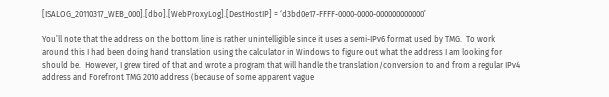[ISALOG_20110317_WEB_000].[dbo].[WebProxyLog].[DestHostIP] = ‘d3bd0e17-FFFF-0000-0000-000000000000’

You’ll note that the address on the bottom line is rather unintelligible since it uses a semi-IPv6 format used by TMG.  To work around this I had been doing hand translation using the calculator in Windows to figure out what the address I am looking for should be.  However, I grew tired of that and wrote a program that will handle the translation/conversion to and from a regular IPv4 address and Forefront TMG 2010 address (because of some apparent vague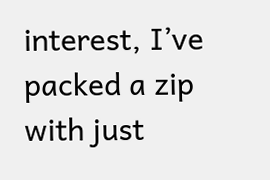interest, I’ve packed a zip with just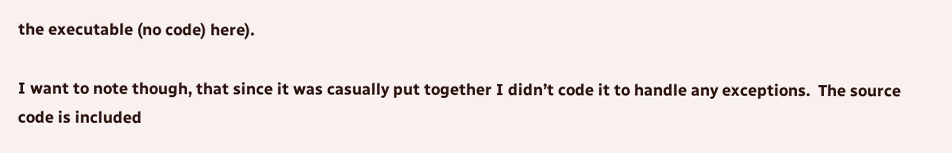the executable (no code) here).

I want to note though, that since it was casually put together I didn’t code it to handle any exceptions.  The source code is included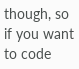though, so if you want to code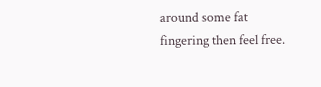around some fat fingering then feel free.